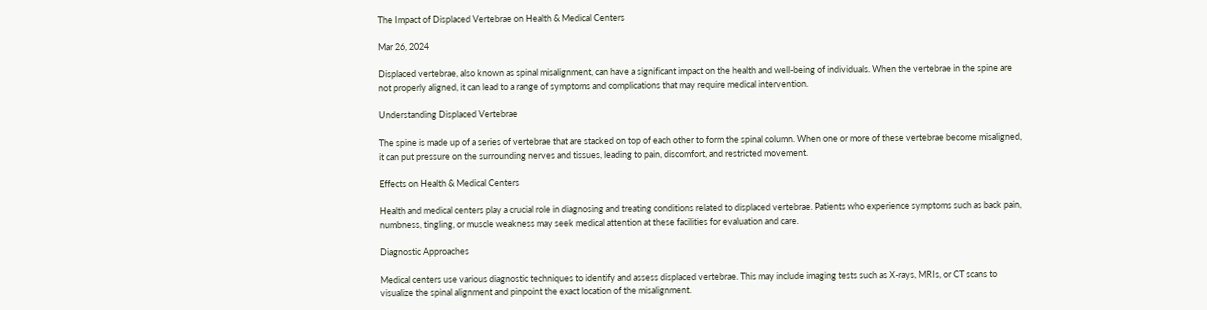The Impact of Displaced Vertebrae on Health & Medical Centers

Mar 26, 2024

Displaced vertebrae, also known as spinal misalignment, can have a significant impact on the health and well-being of individuals. When the vertebrae in the spine are not properly aligned, it can lead to a range of symptoms and complications that may require medical intervention.

Understanding Displaced Vertebrae

The spine is made up of a series of vertebrae that are stacked on top of each other to form the spinal column. When one or more of these vertebrae become misaligned, it can put pressure on the surrounding nerves and tissues, leading to pain, discomfort, and restricted movement.

Effects on Health & Medical Centers

Health and medical centers play a crucial role in diagnosing and treating conditions related to displaced vertebrae. Patients who experience symptoms such as back pain, numbness, tingling, or muscle weakness may seek medical attention at these facilities for evaluation and care.

Diagnostic Approaches

Medical centers use various diagnostic techniques to identify and assess displaced vertebrae. This may include imaging tests such as X-rays, MRIs, or CT scans to visualize the spinal alignment and pinpoint the exact location of the misalignment.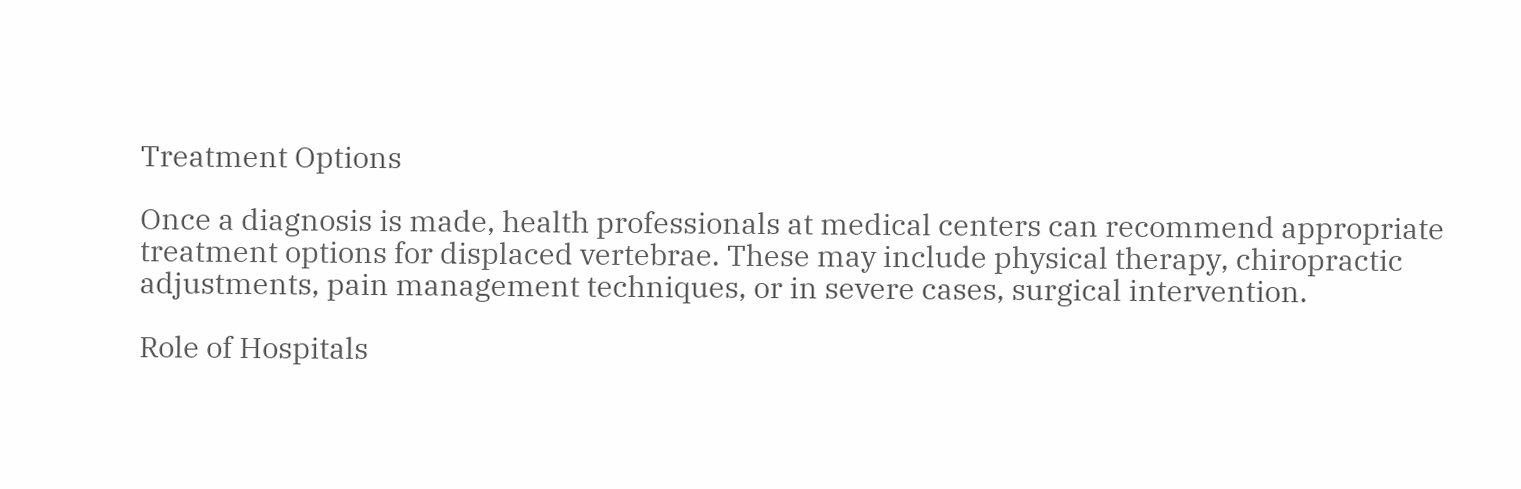Treatment Options

Once a diagnosis is made, health professionals at medical centers can recommend appropriate treatment options for displaced vertebrae. These may include physical therapy, chiropractic adjustments, pain management techniques, or in severe cases, surgical intervention.

Role of Hospitals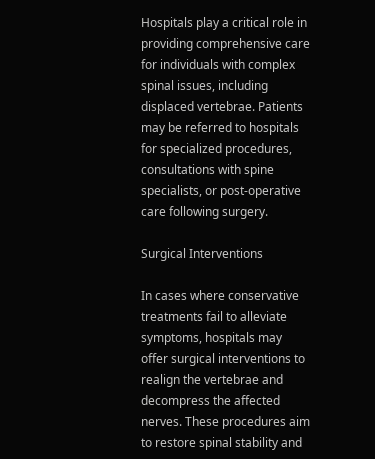Hospitals play a critical role in providing comprehensive care for individuals with complex spinal issues, including displaced vertebrae. Patients may be referred to hospitals for specialized procedures, consultations with spine specialists, or post-operative care following surgery.

Surgical Interventions

In cases where conservative treatments fail to alleviate symptoms, hospitals may offer surgical interventions to realign the vertebrae and decompress the affected nerves. These procedures aim to restore spinal stability and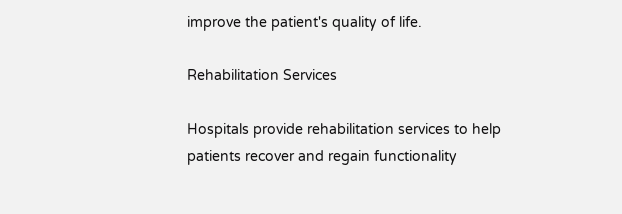improve the patient's quality of life.

Rehabilitation Services

Hospitals provide rehabilitation services to help patients recover and regain functionality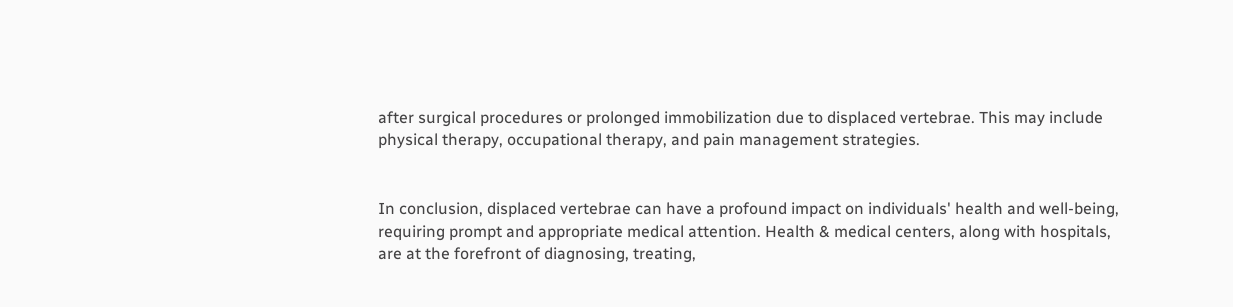after surgical procedures or prolonged immobilization due to displaced vertebrae. This may include physical therapy, occupational therapy, and pain management strategies.


In conclusion, displaced vertebrae can have a profound impact on individuals' health and well-being, requiring prompt and appropriate medical attention. Health & medical centers, along with hospitals, are at the forefront of diagnosing, treating,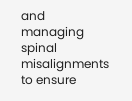and managing spinal misalignments to ensure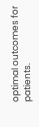optimal outcomes for patients.